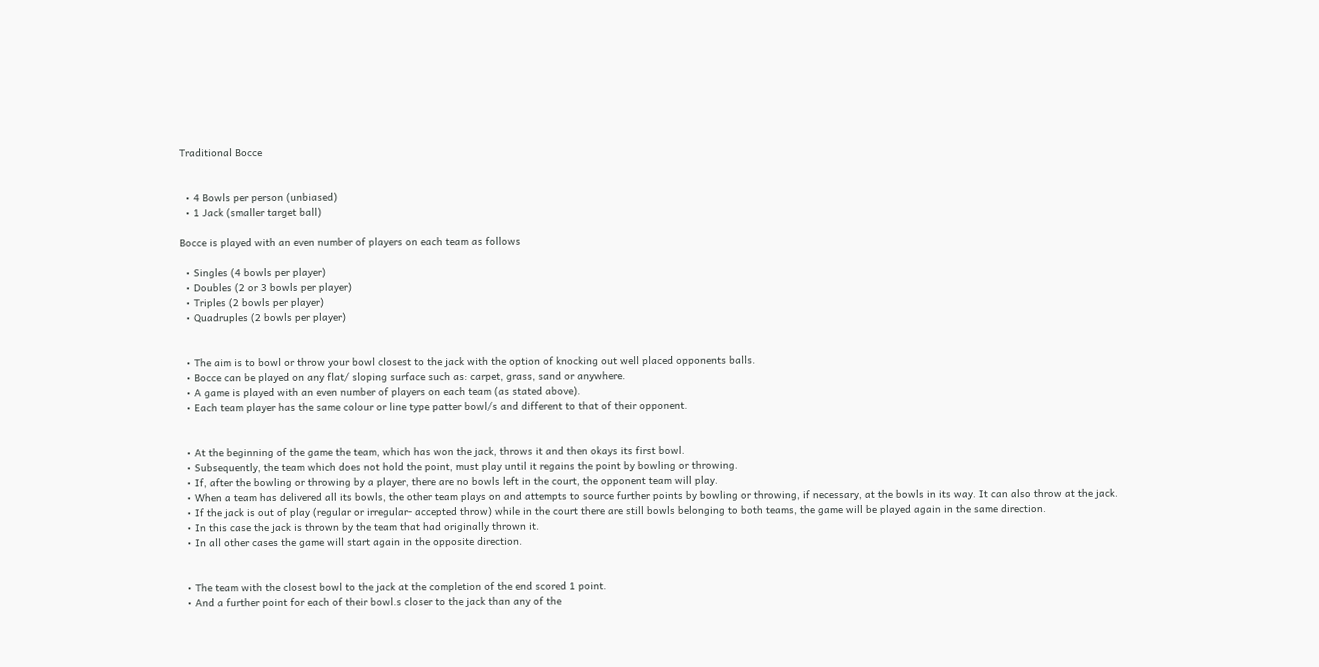Traditional Bocce


  • 4 Bowls per person (unbiased)
  • 1 Jack (smaller target ball)

Bocce is played with an even number of players on each team as follows

  • Singles (4 bowls per player)
  • Doubles (2 or 3 bowls per player)
  • Triples (2 bowls per player)
  • Quadruples (2 bowls per player)


  • The aim is to bowl or throw your bowl closest to the jack with the option of knocking out well placed opponents balls.
  • Bocce can be played on any flat/ sloping surface such as: carpet, grass, sand or anywhere.
  • A game is played with an even number of players on each team (as stated above).
  • Each team player has the same colour or line type patter bowl/s and different to that of their opponent.


  • At the beginning of the game the team, which has won the jack, throws it and then okays its first bowl.
  • Subsequently, the team which does not hold the point, must play until it regains the point by bowling or throwing.
  • If, after the bowling or throwing by a player, there are no bowls left in the court, the opponent team will play.
  • When a team has delivered all its bowls, the other team plays on and attempts to source further points by bowling or throwing, if necessary, at the bowls in its way. It can also throw at the jack.
  • If the jack is out of play (regular or irregular- accepted throw) while in the court there are still bowls belonging to both teams, the game will be played again in the same direction.
  • In this case the jack is thrown by the team that had originally thrown it.
  • In all other cases the game will start again in the opposite direction.


  • The team with the closest bowl to the jack at the completion of the end scored 1 point.
  • And a further point for each of their bowl.s closer to the jack than any of the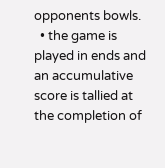opponents bowls.
  • the game is played in ends and an accumulative score is tallied at the completion of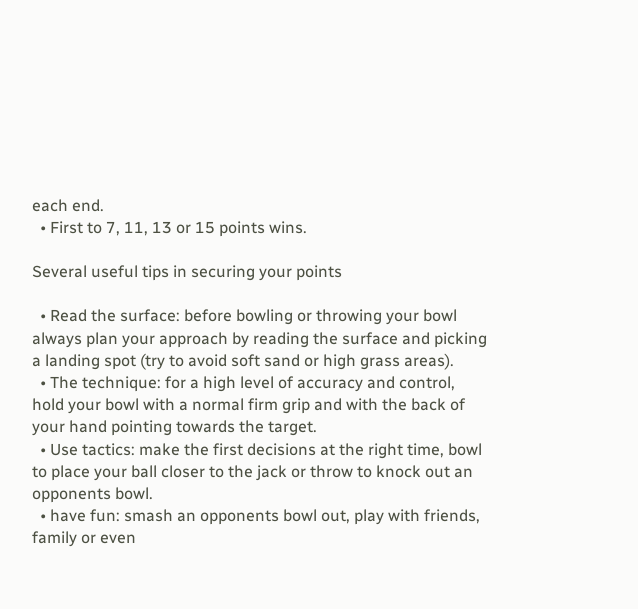each end.
  • First to 7, 11, 13 or 15 points wins.

Several useful tips in securing your points

  • Read the surface: before bowling or throwing your bowl always plan your approach by reading the surface and picking a landing spot (try to avoid soft sand or high grass areas).
  • The technique: for a high level of accuracy and control, hold your bowl with a normal firm grip and with the back of your hand pointing towards the target.
  • Use tactics: make the first decisions at the right time, bowl to place your ball closer to the jack or throw to knock out an opponents bowl.
  • have fun: smash an opponents bowl out, play with friends, family or even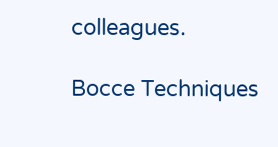colleagues.

Bocce Techniques